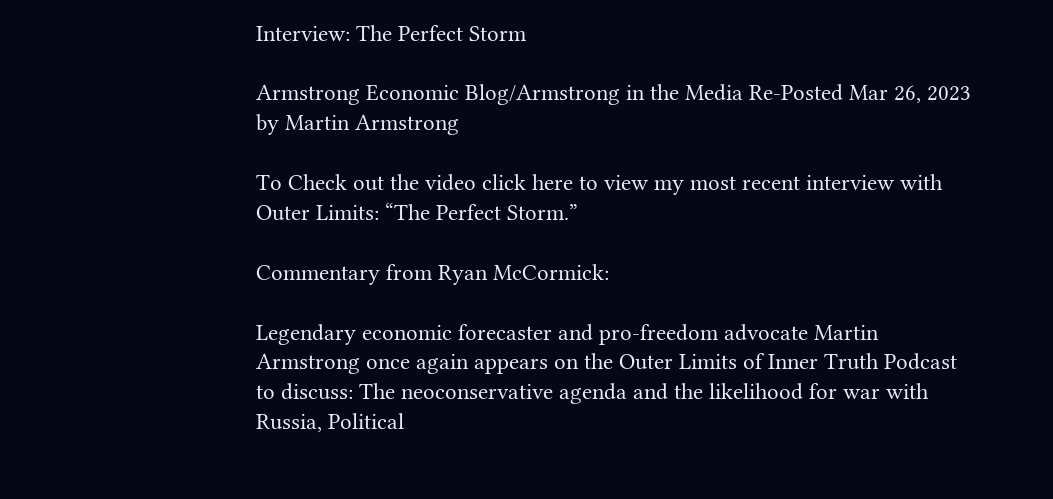Interview: The Perfect Storm

Armstrong Economic Blog/Armstrong in the Media Re-Posted Mar 26, 2023 by Martin Armstrong

To Check out the video click here to view my most recent interview with Outer Limits: “The Perfect Storm.”

Commentary from Ryan McCormick:

Legendary economic forecaster and pro-freedom advocate Martin Armstrong once again appears on the Outer Limits of Inner Truth Podcast to discuss: The neoconservative agenda and the likelihood for war with Russia, Political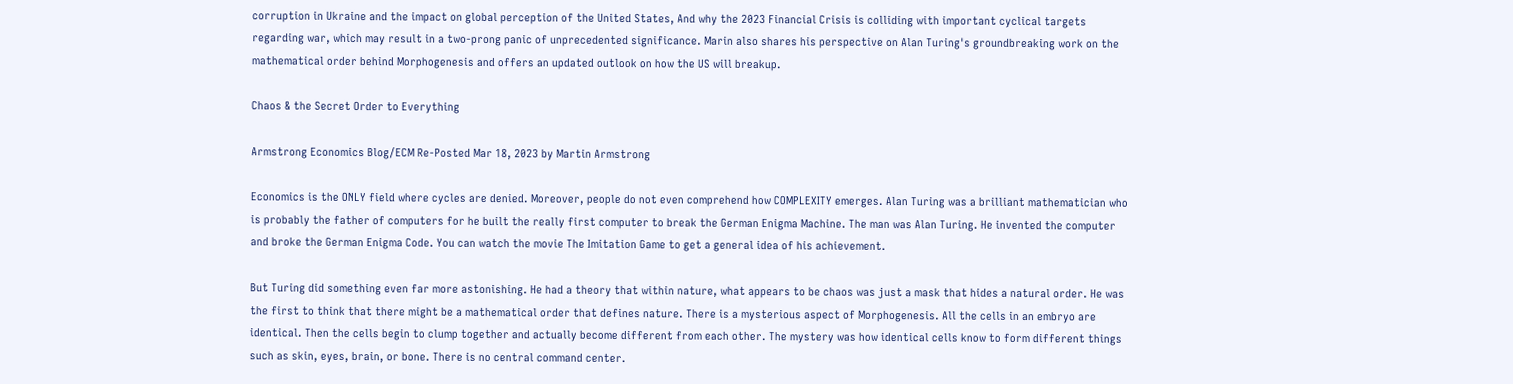corruption in Ukraine and the impact on global perception of the United States, And why the 2023 Financial Crisis is colliding with important cyclical targets regarding war, which may result in a two-prong panic of unprecedented significance. Marin also shares his perspective on Alan Turing's groundbreaking work on the mathematical order behind Morphogenesis and offers an updated outlook on how the US will breakup.

Chaos & the Secret Order to Everything

Armstrong Economics Blog/ECM Re-Posted Mar 18, 2023 by Martin Armstrong

Economics is the ONLY field where cycles are denied. Moreover, people do not even comprehend how COMPLEXITY emerges. Alan Turing was a brilliant mathematician who is probably the father of computers for he built the really first computer to break the German Enigma Machine. The man was Alan Turing. He invented the computer and broke the German Enigma Code. You can watch the movie The Imitation Game to get a general idea of his achievement.

But Turing did something even far more astonishing. He had a theory that within nature, what appears to be chaos was just a mask that hides a natural order. He was the first to think that there might be a mathematical order that defines nature. There is a mysterious aspect of Morphogenesis. All the cells in an embryo are identical. Then the cells begin to clump together and actually become different from each other. The mystery was how identical cells know to form different things such as skin, eyes, brain, or bone. There is no central command center.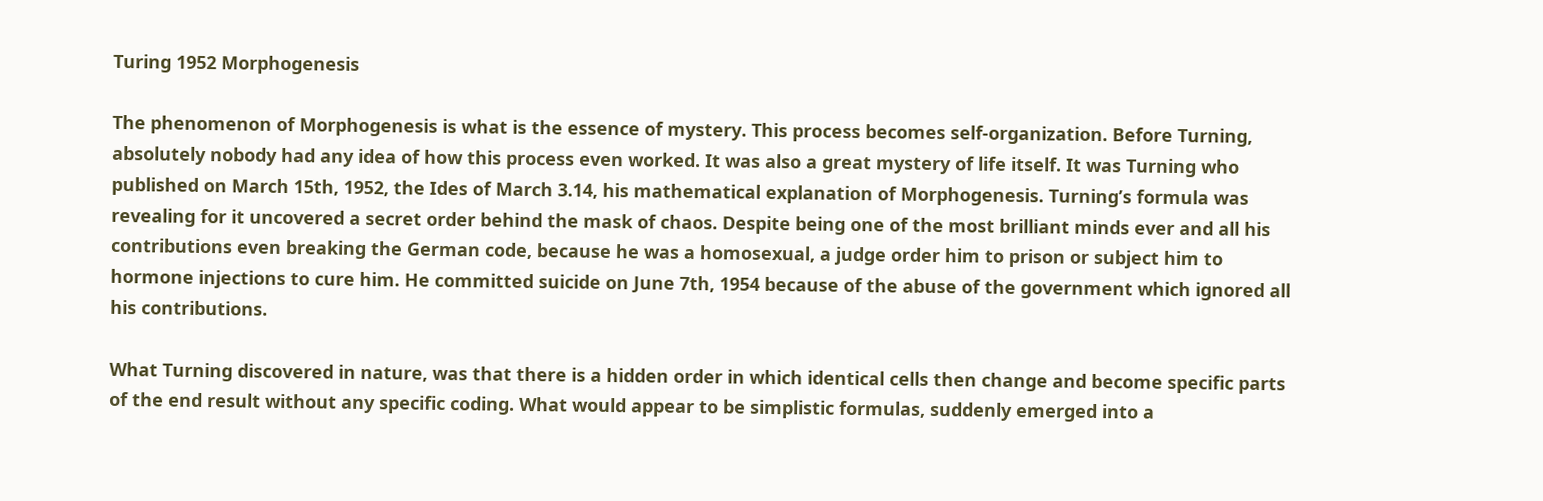Turing 1952 Morphogenesis

The phenomenon of Morphogenesis is what is the essence of mystery. This process becomes self-organization. Before Turning, absolutely nobody had any idea of how this process even worked. It was also a great mystery of life itself. It was Turning who published on March 15th, 1952, the Ides of March 3.14, his mathematical explanation of Morphogenesis. Turning’s formula was revealing for it uncovered a secret order behind the mask of chaos. Despite being one of the most brilliant minds ever and all his contributions even breaking the German code, because he was a homosexual, a judge order him to prison or subject him to hormone injections to cure him. He committed suicide on June 7th, 1954 because of the abuse of the government which ignored all his contributions.

What Turning discovered in nature, was that there is a hidden order in which identical cells then change and become specific parts of the end result without any specific coding. What would appear to be simplistic formulas, suddenly emerged into a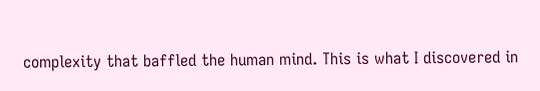complexity that baffled the human mind. This is what I discovered in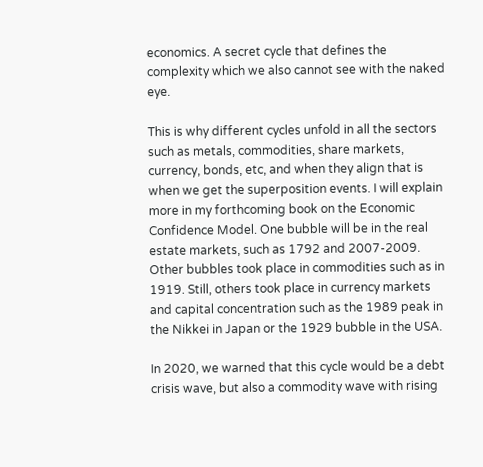economics. A secret cycle that defines the complexity which we also cannot see with the naked eye.

This is why different cycles unfold in all the sectors such as metals, commodities, share markets, currency, bonds, etc, and when they align that is when we get the superposition events. I will explain more in my forthcoming book on the Economic Confidence Model. One bubble will be in the real estate markets, such as 1792 and 2007-2009. Other bubbles took place in commodities such as in 1919. Still, others took place in currency markets and capital concentration such as the 1989 peak in the Nikkei in Japan or the 1929 bubble in the USA.

In 2020, we warned that this cycle would be a debt crisis wave, but also a commodity wave with rising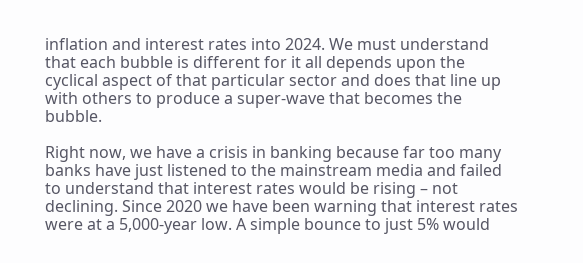inflation and interest rates into 2024. We must understand that each bubble is different for it all depends upon the cyclical aspect of that particular sector and does that line up with others to produce a super-wave that becomes the bubble.

Right now, we have a crisis in banking because far too many banks have just listened to the mainstream media and failed to understand that interest rates would be rising – not declining. Since 2020 we have been warning that interest rates were at a 5,000-year low. A simple bounce to just 5% would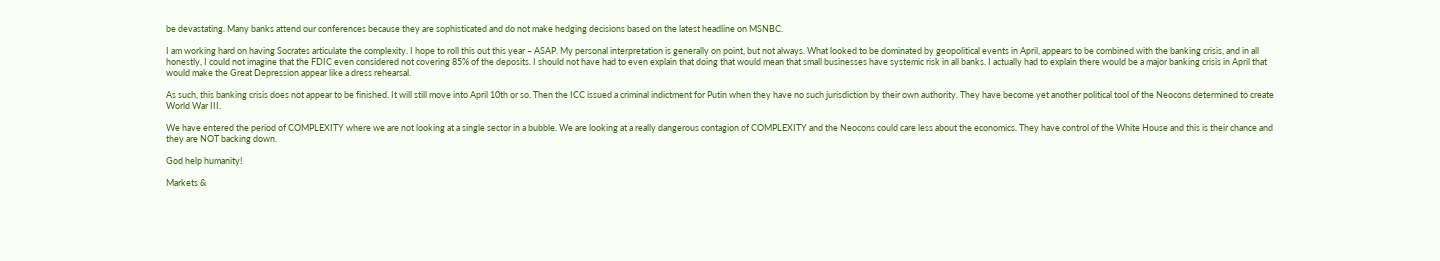be devastating. Many banks attend our conferences because they are sophisticated and do not make hedging decisions based on the latest headline on MSNBC.

I am working hard on having Socrates articulate the complexity. I hope to roll this out this year – ASAP. My personal interpretation is generally on point, but not always. What looked to be dominated by geopolitical events in April, appears to be combined with the banking crisis, and in all honestly, I could not imagine that the FDIC even considered not covering 85% of the deposits. I should not have had to even explain that doing that would mean that small businesses have systemic risk in all banks. I actually had to explain there would be a major banking crisis in April that would make the Great Depression appear like a dress rehearsal.

As such, this banking crisis does not appear to be finished. It will still move into April 10th or so. Then the ICC issued a criminal indictment for Putin when they have no such jurisdiction by their own authority. They have become yet another political tool of the Neocons determined to create World War III.

We have entered the period of COMPLEXITY where we are not looking at a single sector in a bubble. We are looking at a really dangerous contagion of COMPLEXITY and the Neocons could care less about the economics. They have control of the White House and this is their chance and they are NOT backing down.

God help humanity!

Markets &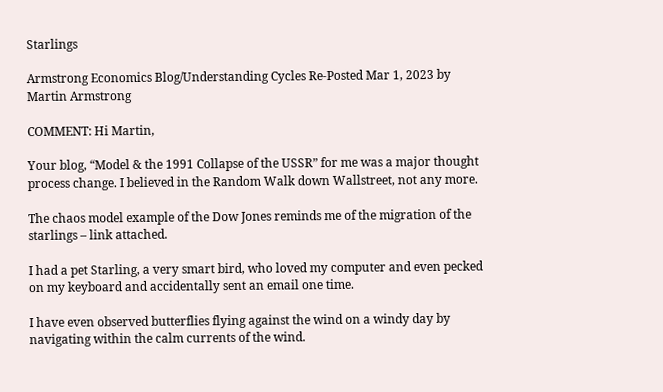Starlings

Armstrong Economics Blog/Understanding Cycles Re-Posted Mar 1, 2023 by Martin Armstrong

COMMENT: Hi Martin,

Your blog, “Model & the 1991 Collapse of the USSR” for me was a major thought process change. I believed in the Random Walk down Wallstreet, not any more.

The chaos model example of the Dow Jones reminds me of the migration of the starlings – link attached.

I had a pet Starling, a very smart bird, who loved my computer and even pecked on my keyboard and accidentally sent an email one time.

I have even observed butterflies flying against the wind on a windy day by navigating within the calm currents of the wind.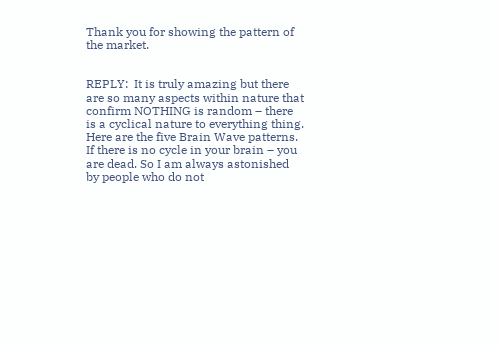Thank you for showing the pattern of the market.


REPLY:  It is truly amazing but there are so many aspects within nature that confirm NOTHING is random – there is a cyclical nature to everything thing. Here are the five Brain Wave patterns. If there is no cycle in your brain – you are dead. So I am always astonished by people who do not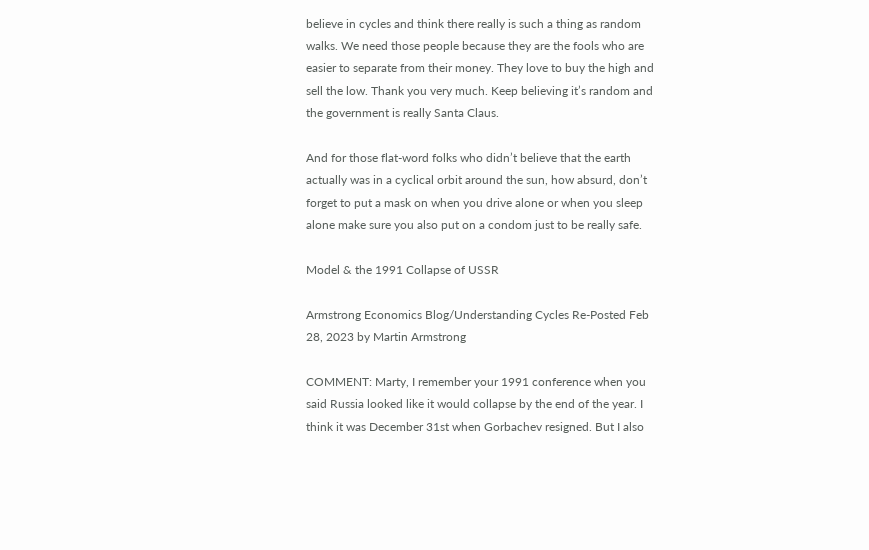believe in cycles and think there really is such a thing as random walks. We need those people because they are the fools who are easier to separate from their money. They love to buy the high and sell the low. Thank you very much. Keep believing it’s random and the government is really Santa Claus.

And for those flat-word folks who didn’t believe that the earth actually was in a cyclical orbit around the sun, how absurd, don’t forget to put a mask on when you drive alone or when you sleep alone make sure you also put on a condom just to be really safe.

Model & the 1991 Collapse of USSR

Armstrong Economics Blog/Understanding Cycles Re-Posted Feb 28, 2023 by Martin Armstrong

COMMENT: Marty, I remember your 1991 conference when you said Russia looked like it would collapse by the end of the year. I think it was December 31st when Gorbachev resigned. But I also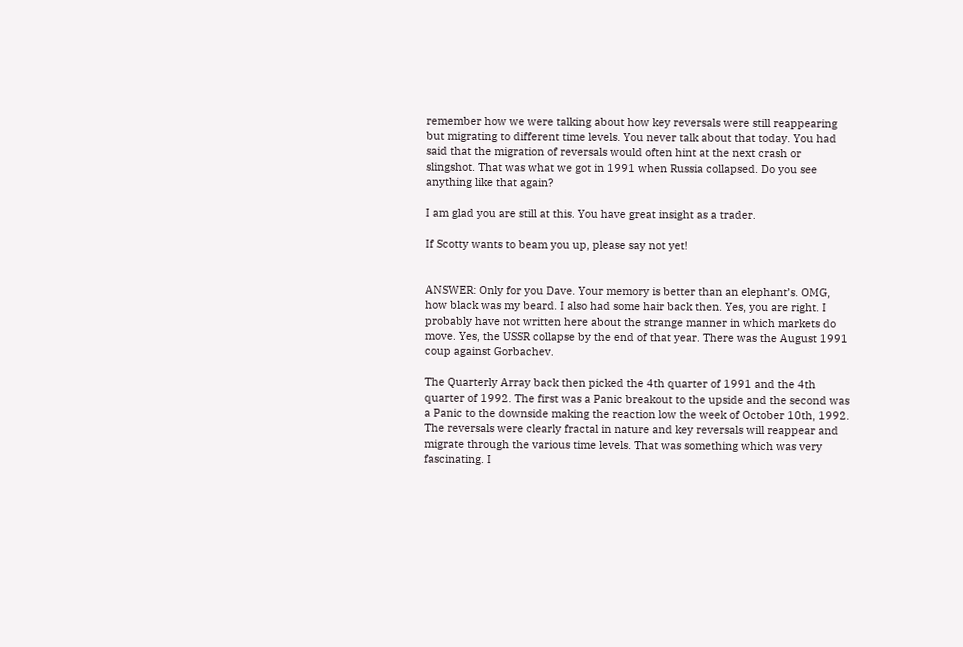remember how we were talking about how key reversals were still reappearing but migrating to different time levels. You never talk about that today. You had said that the migration of reversals would often hint at the next crash or slingshot. That was what we got in 1991 when Russia collapsed. Do you see anything like that again?

I am glad you are still at this. You have great insight as a trader.

If Scotty wants to beam you up, please say not yet!


ANSWER: Only for you Dave. Your memory is better than an elephant’s. OMG, how black was my beard. I also had some hair back then. Yes, you are right. I probably have not written here about the strange manner in which markets do move. Yes, the USSR collapse by the end of that year. There was the August 1991 coup against Gorbachev.

The Quarterly Array back then picked the 4th quarter of 1991 and the 4th quarter of 1992. The first was a Panic breakout to the upside and the second was a Panic to the downside making the reaction low the week of October 10th, 1992. The reversals were clearly fractal in nature and key reversals will reappear and migrate through the various time levels. That was something which was very fascinating. I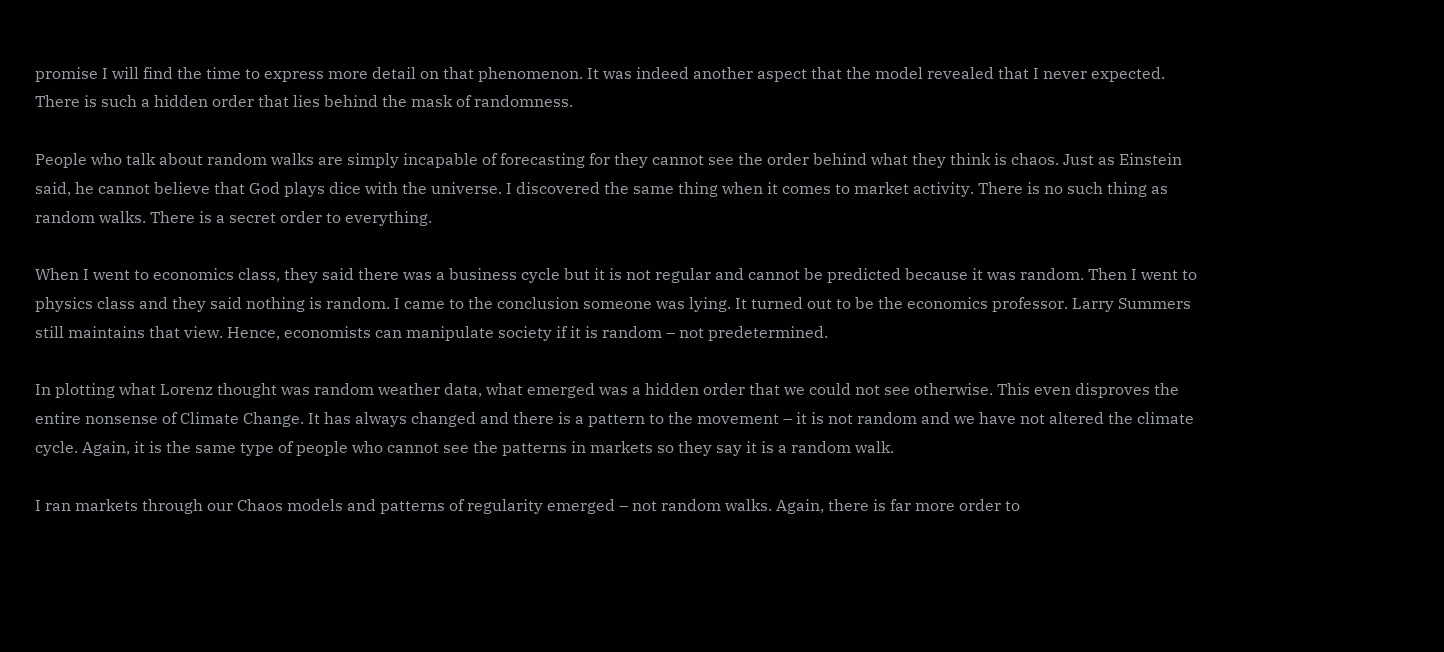promise I will find the time to express more detail on that phenomenon. It was indeed another aspect that the model revealed that I never expected. There is such a hidden order that lies behind the mask of randomness.

People who talk about random walks are simply incapable of forecasting for they cannot see the order behind what they think is chaos. Just as Einstein said, he cannot believe that God plays dice with the universe. I discovered the same thing when it comes to market activity. There is no such thing as random walks. There is a secret order to everything.

When I went to economics class, they said there was a business cycle but it is not regular and cannot be predicted because it was random. Then I went to physics class and they said nothing is random. I came to the conclusion someone was lying. It turned out to be the economics professor. Larry Summers still maintains that view. Hence, economists can manipulate society if it is random – not predetermined.

In plotting what Lorenz thought was random weather data, what emerged was a hidden order that we could not see otherwise. This even disproves the entire nonsense of Climate Change. It has always changed and there is a pattern to the movement – it is not random and we have not altered the climate cycle. Again, it is the same type of people who cannot see the patterns in markets so they say it is a random walk.

I ran markets through our Chaos models and patterns of regularity emerged – not random walks. Again, there is far more order to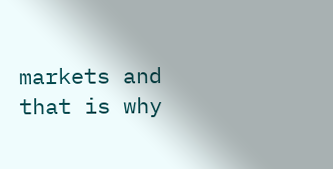markets and that is why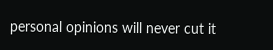personal opinions will never cut it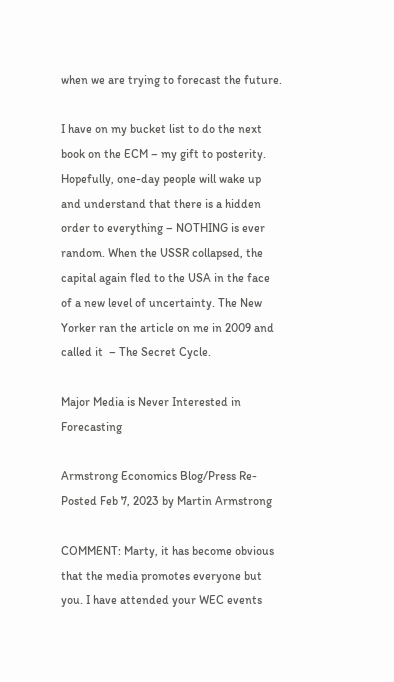when we are trying to forecast the future.

I have on my bucket list to do the next book on the ECM – my gift to posterity. Hopefully, one-day people will wake up and understand that there is a hidden order to everything – NOTHING is ever random. When the USSR collapsed, the capital again fled to the USA in the face of a new level of uncertainty. The New Yorker ran the article on me in 2009 and called it  – The Secret Cycle.

Major Media is Never Interested in Forecasting

Armstrong Economics Blog/Press Re-Posted Feb 7, 2023 by Martin Armstrong

COMMENT: Marty, it has become obvious that the media promotes everyone but you. I have attended your WEC events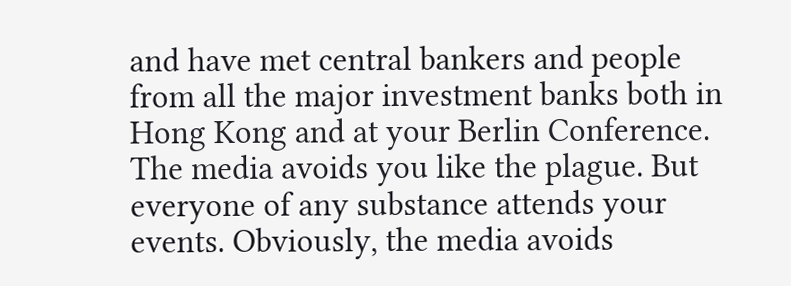and have met central bankers and people from all the major investment banks both in Hong Kong and at your Berlin Conference. The media avoids you like the plague. But everyone of any substance attends your events. Obviously, the media avoids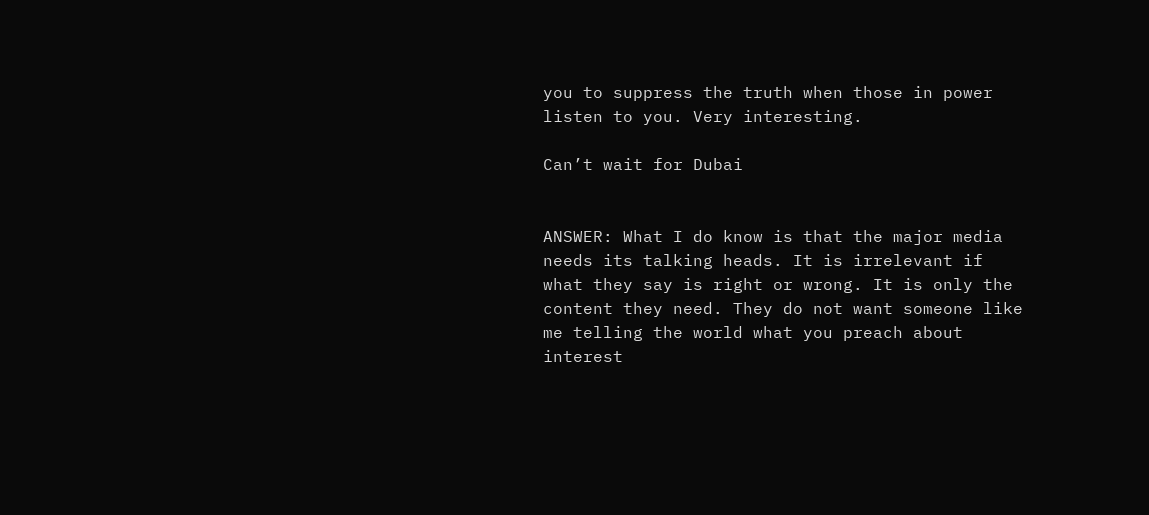you to suppress the truth when those in power listen to you. Very interesting.

Can’t wait for Dubai


ANSWER: What I do know is that the major media needs its talking heads. It is irrelevant if what they say is right or wrong. It is only the content they need. They do not want someone like me telling the world what you preach about interest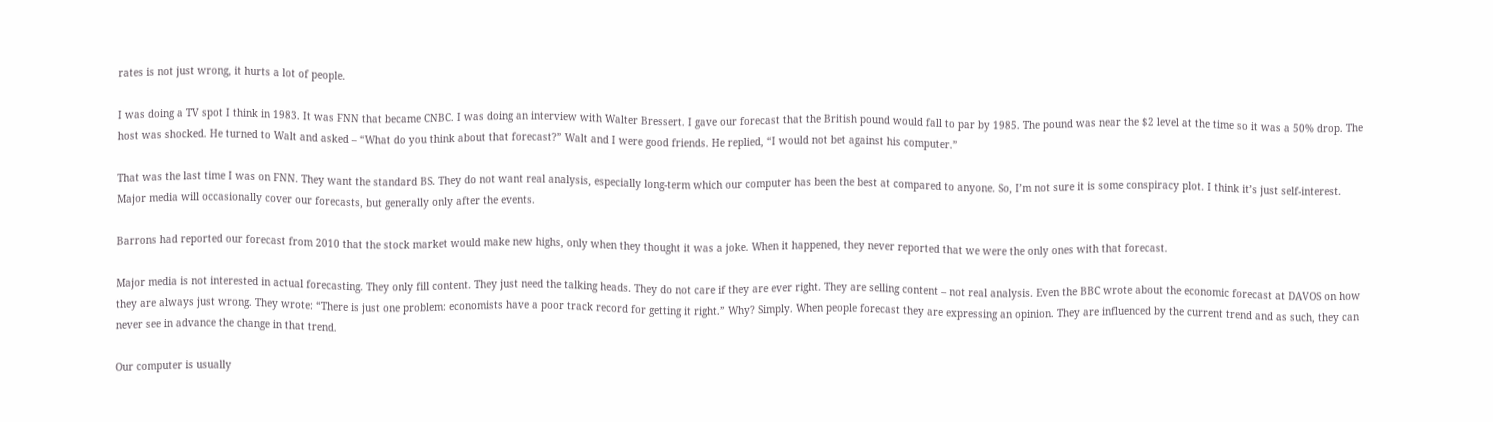rates is not just wrong, it hurts a lot of people.

I was doing a TV spot I think in 1983. It was FNN that became CNBC. I was doing an interview with Walter Bressert. I gave our forecast that the British pound would fall to par by 1985. The pound was near the $2 level at the time so it was a 50% drop. The host was shocked. He turned to Walt and asked – “What do you think about that forecast?” Walt and I were good friends. He replied, “I would not bet against his computer.”

That was the last time I was on FNN. They want the standard BS. They do not want real analysis, especially long-term which our computer has been the best at compared to anyone. So, I’m not sure it is some conspiracy plot. I think it’s just self-interest. Major media will occasionally cover our forecasts, but generally only after the events.

Barrons had reported our forecast from 2010 that the stock market would make new highs, only when they thought it was a joke. When it happened, they never reported that we were the only ones with that forecast.

Major media is not interested in actual forecasting. They only fill content. They just need the talking heads. They do not care if they are ever right. They are selling content – not real analysis. Even the BBC wrote about the economic forecast at DAVOS on how they are always just wrong. They wrote: “There is just one problem: economists have a poor track record for getting it right.” Why? Simply. When people forecast they are expressing an opinion. They are influenced by the current trend and as such, they can never see in advance the change in that trend.

Our computer is usually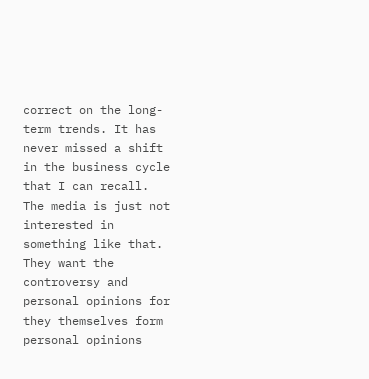correct on the long-term trends. It has never missed a shift in the business cycle that I can recall. The media is just not interested in something like that. They want the controversy and personal opinions for they themselves form personal opinions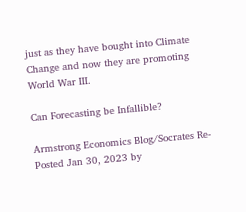just as they have bought into Climate Change and now they are promoting World War III.

Can Forecasting be Infallible?

Armstrong Economics Blog/Socrates Re-Posted Jan 30, 2023 by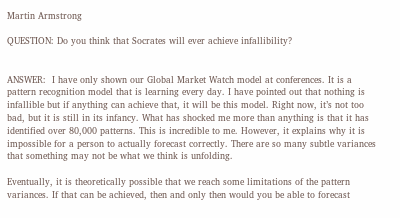Martin Armstrong

QUESTION: Do you think that Socrates will ever achieve infallibility?


ANSWER:  I have only shown our Global Market Watch model at conferences. It is a pattern recognition model that is learning every day. I have pointed out that nothing is infallible but if anything can achieve that, it will be this model. Right now, it’s not too bad, but it is still in its infancy. What has shocked me more than anything is that it has identified over 80,000 patterns. This is incredible to me. However, it explains why it is impossible for a person to actually forecast correctly. There are so many subtle variances that something may not be what we think is unfolding.

Eventually, it is theoretically possible that we reach some limitations of the pattern variances. If that can be achieved, then and only then would you be able to forecast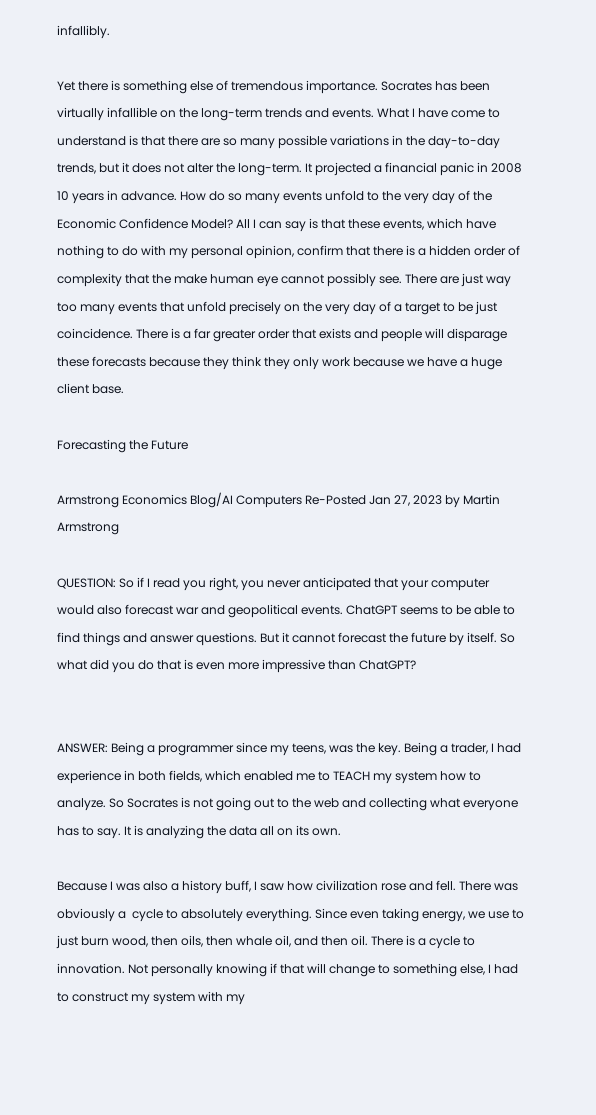infallibly.

Yet there is something else of tremendous importance. Socrates has been virtually infallible on the long-term trends and events. What I have come to understand is that there are so many possible variations in the day-to-day trends, but it does not alter the long-term. It projected a financial panic in 2008 10 years in advance. How do so many events unfold to the very day of the Economic Confidence Model? All I can say is that these events, which have nothing to do with my personal opinion, confirm that there is a hidden order of complexity that the make human eye cannot possibly see. There are just way too many events that unfold precisely on the very day of a target to be just coincidence. There is a far greater order that exists and people will disparage these forecasts because they think they only work because we have a huge client base.

Forecasting the Future

Armstrong Economics Blog/AI Computers Re-Posted Jan 27, 2023 by Martin Armstrong

QUESTION: So if I read you right, you never anticipated that your computer would also forecast war and geopolitical events. ChatGPT seems to be able to find things and answer questions. But it cannot forecast the future by itself. So what did you do that is even more impressive than ChatGPT?


ANSWER: Being a programmer since my teens, was the key. Being a trader, I had experience in both fields, which enabled me to TEACH my system how to analyze. So Socrates is not going out to the web and collecting what everyone has to say. It is analyzing the data all on its own.

Because I was also a history buff, I saw how civilization rose and fell. There was obviously a  cycle to absolutely everything. Since even taking energy, we use to just burn wood, then oils, then whale oil, and then oil. There is a cycle to innovation. Not personally knowing if that will change to something else, I had to construct my system with my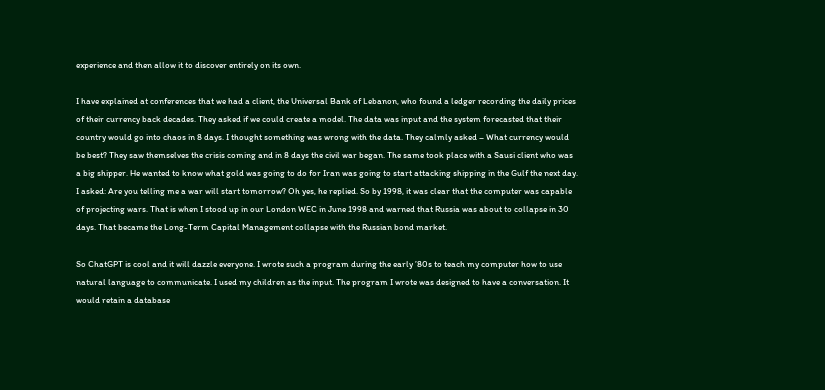experience and then allow it to discover entirely on its own.

I have explained at conferences that we had a client, the Universal Bank of Lebanon, who found a ledger recording the daily prices of their currency back decades. They asked if we could create a model. The data was input and the system forecasted that their country would go into chaos in 8 days. I thought something was wrong with the data. They calmly asked – What currency would be best? They saw themselves the crisis coming and in 8 days the civil war began. The same took place with a Sausi client who was a big shipper. He wanted to know what gold was going to do for Iran was going to start attacking shipping in the Gulf the next day. I asked: Are you telling me a war will start tomorrow? Oh yes, he replied. So by 1998, it was clear that the computer was capable of projecting wars. That is when I stood up in our London WEC in June 1998 and warned that Russia was about to collapse in 30 days. That became the Long-Term Capital Management collapse with the Russian bond market.

So ChatGPT is cool and it will dazzle everyone. I wrote such a program during the early ’80s to teach my computer how to use natural language to communicate. I used my children as the input. The program I wrote was designed to have a conversation. It would retain a database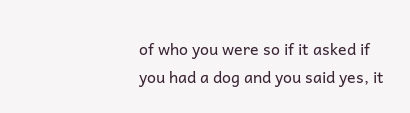of who you were so if it asked if you had a dog and you said yes, it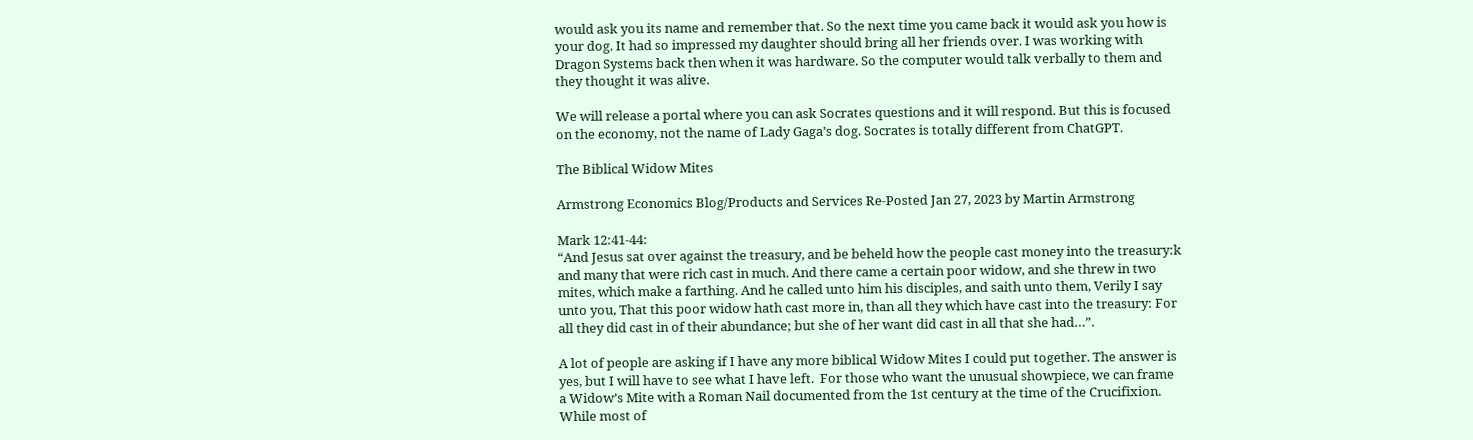would ask you its name and remember that. So the next time you came back it would ask you how is your dog. It had so impressed my daughter should bring all her friends over. I was working with Dragon Systems back then when it was hardware. So the computer would talk verbally to them and they thought it was alive.

We will release a portal where you can ask Socrates questions and it will respond. But this is focused on the economy, not the name of Lady Gaga’s dog. Socrates is totally different from ChatGPT.

The Biblical Widow Mites

Armstrong Economics Blog/Products and Services Re-Posted Jan 27, 2023 by Martin Armstrong

Mark 12:41-44:
“And Jesus sat over against the treasury, and be beheld how the people cast money into the treasury:k and many that were rich cast in much. And there came a certain poor widow, and she threw in two mites, which make a farthing. And he called unto him his disciples, and saith unto them, Verily I say unto you, That this poor widow hath cast more in, than all they which have cast into the treasury: For all they did cast in of their abundance; but she of her want did cast in all that she had…”.

A lot of people are asking if I have any more biblical Widow Mites I could put together. The answer is yes, but I will have to see what I have left.  For those who want the unusual showpiece, we can frame a Widow’s Mite with a Roman Nail documented from the 1st century at the time of the Crucifixion. While most of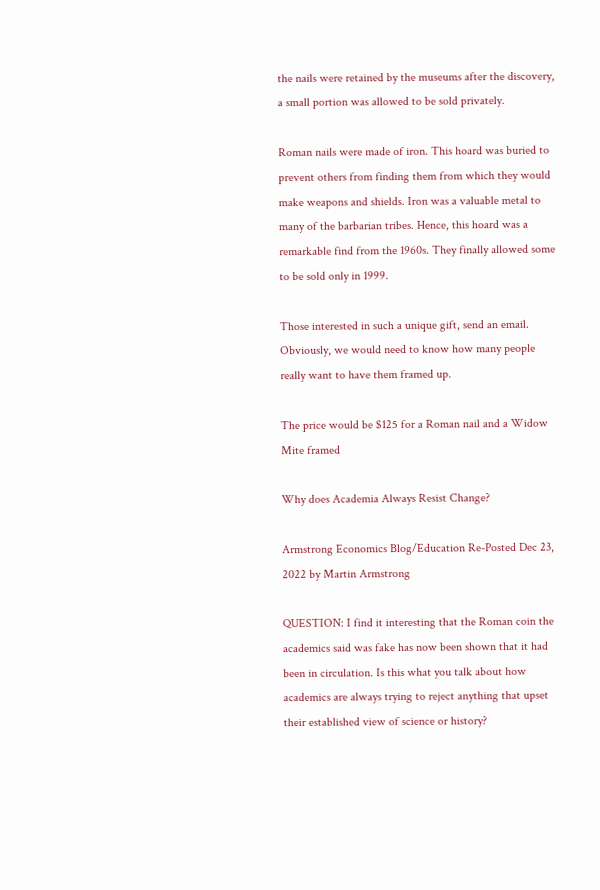the nails were retained by the museums after the discovery, a small portion was allowed to be sold privately.

Roman nails were made of iron. This hoard was buried to prevent others from finding them from which they would make weapons and shields. Iron was a valuable metal to many of the barbarian tribes. Hence, this hoard was a remarkable find from the 1960s. They finally allowed some to be sold only in 1999.

Those interested in such a unique gift, send an email. Obviously, we would need to know how many people really want to have them framed up.

The price would be $125 for a Roman nail and a Widow Mite framed

Why does Academia Always Resist Change?

Armstrong Economics Blog/Education Re-Posted Dec 23, 2022 by Martin Armstrong

QUESTION: I find it interesting that the Roman coin the academics said was fake has now been shown that it had been in circulation. Is this what you talk about how academics are always trying to reject anything that upset their established view of science or history?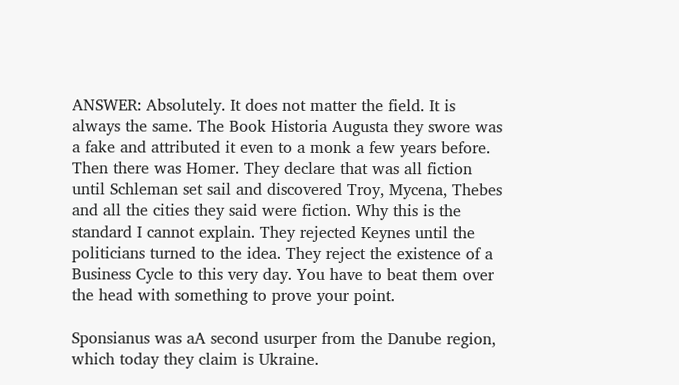ANSWER: Absolutely. It does not matter the field. It is always the same. The Book Historia Augusta they swore was a fake and attributed it even to a monk a few years before.  Then there was Homer. They declare that was all fiction until Schleman set sail and discovered Troy, Mycena, Thebes and all the cities they said were fiction. Why this is the standard I cannot explain. They rejected Keynes until the politicians turned to the idea. They reject the existence of a Business Cycle to this very day. You have to beat them over the head with something to prove your point.

Sponsianus was aA second usurper from the Danube region, which today they claim is Ukraine.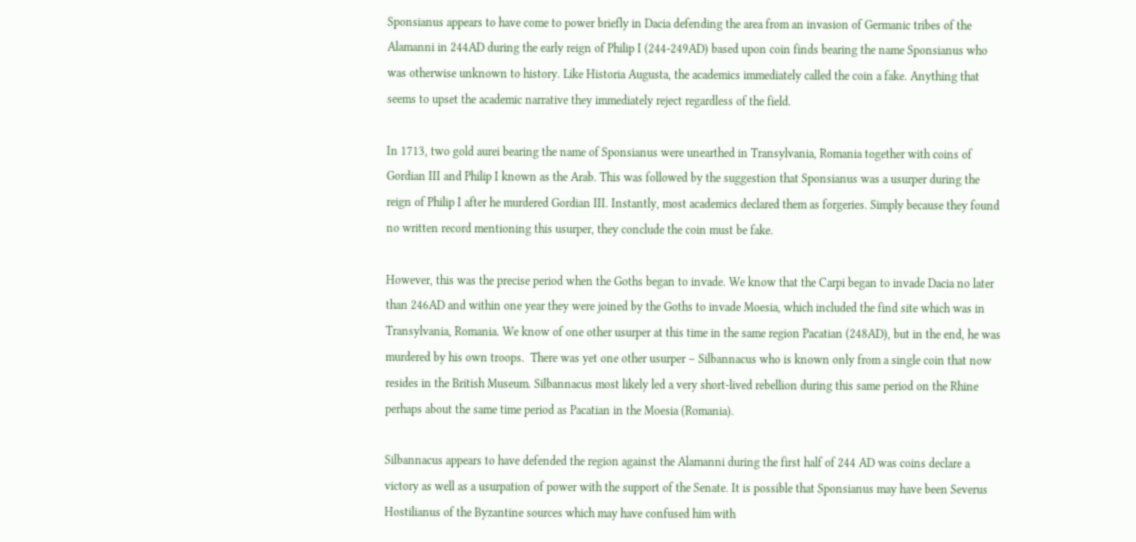Sponsianus appears to have come to power briefly in Dacia defending the area from an invasion of Germanic tribes of the Alamanni in 244AD during the early reign of Philip I (244-249AD) based upon coin finds bearing the name Sponsianus who was otherwise unknown to history. Like Historia Augusta, the academics immediately called the coin a fake. Anything that seems to upset the academic narrative they immediately reject regardless of the field.

In 1713, two gold aurei bearing the name of Sponsianus were unearthed in Transylvania, Romania together with coins of Gordian III and Philip I known as the Arab. This was followed by the suggestion that Sponsianus was a usurper during the reign of Philip I after he murdered Gordian III. Instantly, most academics declared them as forgeries. Simply because they found no written record mentioning this usurper, they conclude the coin must be fake.

However, this was the precise period when the Goths began to invade. We know that the Carpi began to invade Dacia no later than 246AD and within one year they were joined by the Goths to invade Moesia, which included the find site which was in Transylvania, Romania. We know of one other usurper at this time in the same region Pacatian (248AD), but in the end, he was murdered by his own troops.  There was yet one other usurper – Silbannacus who is known only from a single coin that now resides in the British Museum. Silbannacus most likely led a very short-lived rebellion during this same period on the Rhine perhaps about the same time period as Pacatian in the Moesia (Romania).

Silbannacus appears to have defended the region against the Alamanni during the first half of 244 AD was coins declare a victory as well as a usurpation of power with the support of the Senate. It is possible that Sponsianus may have been Severus Hostilianus of the Byzantine sources which may have confused him with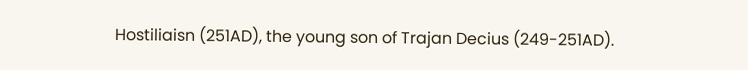Hostiliaisn (251AD), the young son of Trajan Decius (249-251AD).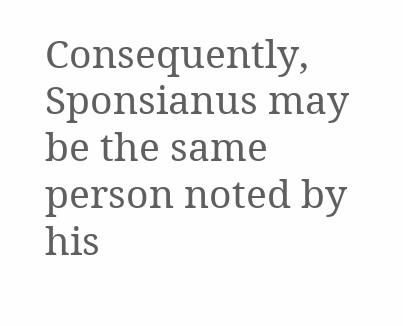Consequently, Sponsianus may be the same person noted by his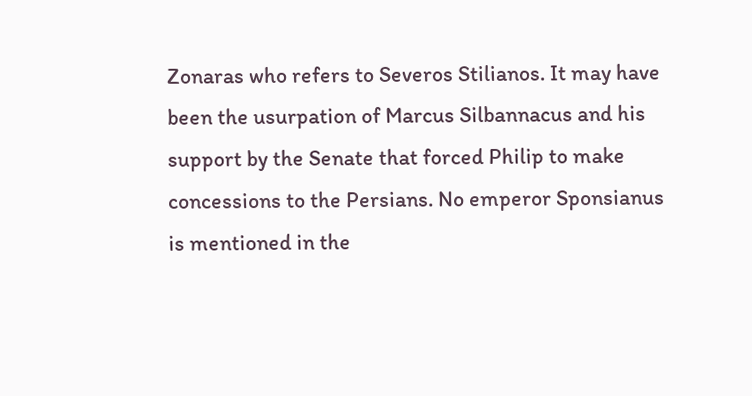Zonaras who refers to Severos Stilianos. It may have been the usurpation of Marcus Silbannacus and his support by the Senate that forced Philip to make concessions to the Persians. No emperor Sponsianus is mentioned in the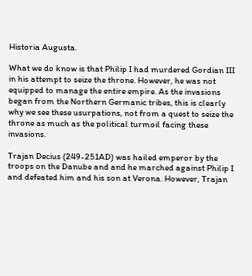Historia Augusta.

What we do know is that Philip I had murdered Gordian III in his attempt to seize the throne. However, he was not equipped to manage the entire empire. As the invasions began from the Northern Germanic tribes, this is clearly why we see these usurpations, not from a quest to seize the throne as much as the political turmoil facing these invasions.

Trajan Decius (249-251AD) was hailed emperor by the troops on the Danube and and he marched against Philip I and defeated him and his son at Verona. However, Trajan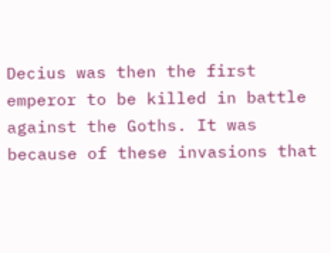Decius was then the first emperor to be killed in battle against the Goths. It was because of these invasions that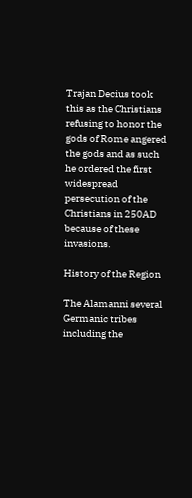Trajan Decius took this as the Christians refusing to honor the gods of Rome angered the gods and as such he ordered the first widespread persecution of the Christians in 250AD because of these invasions.

History of the Region

The Alamanni several Germanic tribes including the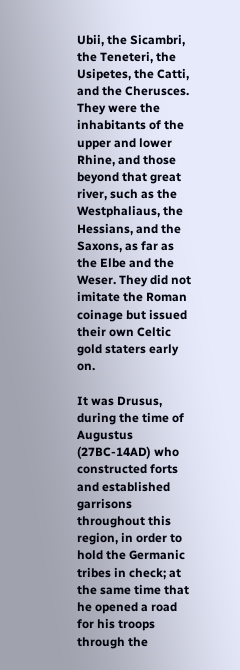Ubii, the Sicambri, the Teneteri, the Usipetes, the Catti, and the Cherusces. They were the inhabitants of the upper and lower Rhine, and those beyond that great river, such as the Westphaliaus, the Hessians, and the Saxons, as far as the Elbe and the Weser. They did not imitate the Roman coinage but issued their own Celtic gold staters early on.

It was Drusus, during the time of Augustus (27BC-14AD) who constructed forts and established garrisons throughout this region, in order to hold the Germanic tribes in check; at the same time that he opened a road for his troops through the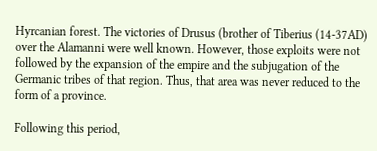Hyrcanian forest. The victories of Drusus (brother of Tiberius (14-37AD) over the Alamanni were well known. However, those exploits were not followed by the expansion of the empire and the subjugation of the Germanic tribes of that region. Thus, that area was never reduced to the form of a province.

Following this period,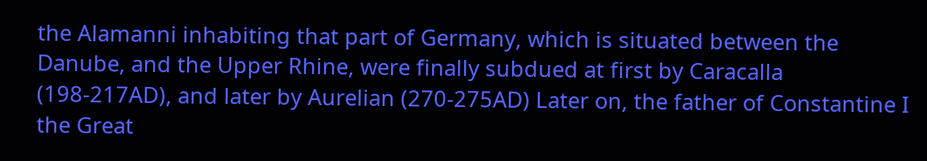the Alamanni inhabiting that part of Germany, which is situated between the Danube, and the Upper Rhine, were finally subdued at first by Caracalla (198-217AD), and later by Aurelian (270-275AD) Later on, the father of Constantine I the Great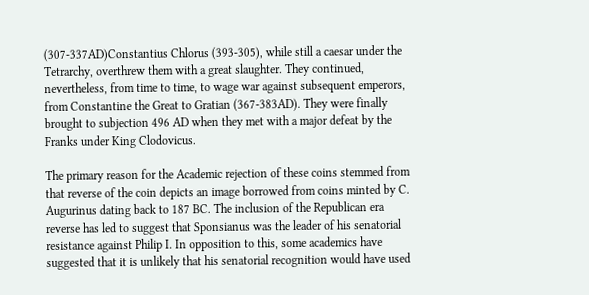(307-337AD)Constantius Chlorus (393-305), while still a caesar under the Tetrarchy, overthrew them with a great slaughter. They continued, nevertheless, from time to time, to wage war against subsequent emperors, from Constantine the Great to Gratian (367-383AD). They were finally brought to subjection 496 AD when they met with a major defeat by the Franks under King Clodovicus.

The primary reason for the Academic rejection of these coins stemmed from that reverse of the coin depicts an image borrowed from coins minted by C. Augurinus dating back to 187 BC. The inclusion of the Republican era reverse has led to suggest that Sponsianus was the leader of his senatorial resistance against Philip I. In opposition to this, some academics have suggested that it is unlikely that his senatorial recognition would have used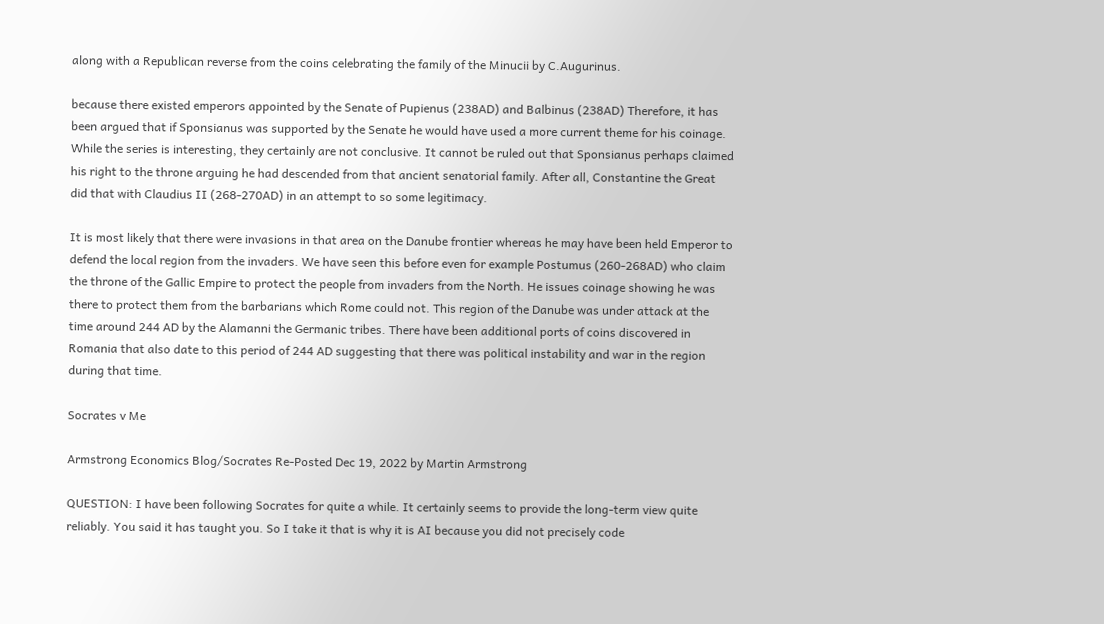along with a Republican reverse from the coins celebrating the family of the Minucii by C.Augurinus.

because there existed emperors appointed by the Senate of Pupienus (238AD) and Balbinus (238AD) Therefore, it has been argued that if Sponsianus was supported by the Senate he would have used a more current theme for his coinage. While the series is interesting, they certainly are not conclusive. It cannot be ruled out that Sponsianus perhaps claimed his right to the throne arguing he had descended from that ancient senatorial family. After all, Constantine the Great did that with Claudius II (268-270AD) in an attempt to so some legitimacy.

It is most likely that there were invasions in that area on the Danube frontier whereas he may have been held Emperor to defend the local region from the invaders. We have seen this before even for example Postumus (260-268AD) who claim the throne of the Gallic Empire to protect the people from invaders from the North. He issues coinage showing he was there to protect them from the barbarians which Rome could not. This region of the Danube was under attack at the time around 244 AD by the Alamanni the Germanic tribes. There have been additional ports of coins discovered in Romania that also date to this period of 244 AD suggesting that there was political instability and war in the region during that time.

Socrates v Me

Armstrong Economics Blog/Socrates Re-Posted Dec 19, 2022 by Martin Armstrong

QUESTION: I have been following Socrates for quite a while. It certainly seems to provide the long-term view quite reliably. You said it has taught you. So I take it that is why it is AI because you did not precisely code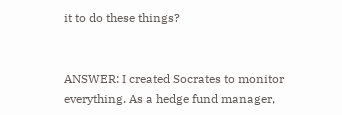it to do these things?


ANSWER: I created Socrates to monitor everything. As a hedge fund manager,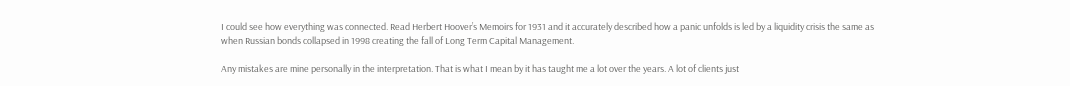I could see how everything was connected. Read Herbert Hoover’s Memoirs for 1931 and it accurately described how a panic unfolds is led by a liquidity crisis the same as when Russian bonds collapsed in 1998 creating the fall of Long Term Capital Management.

Any mistakes are mine personally in the interpretation. That is what I mean by it has taught me a lot over the years. A lot of clients just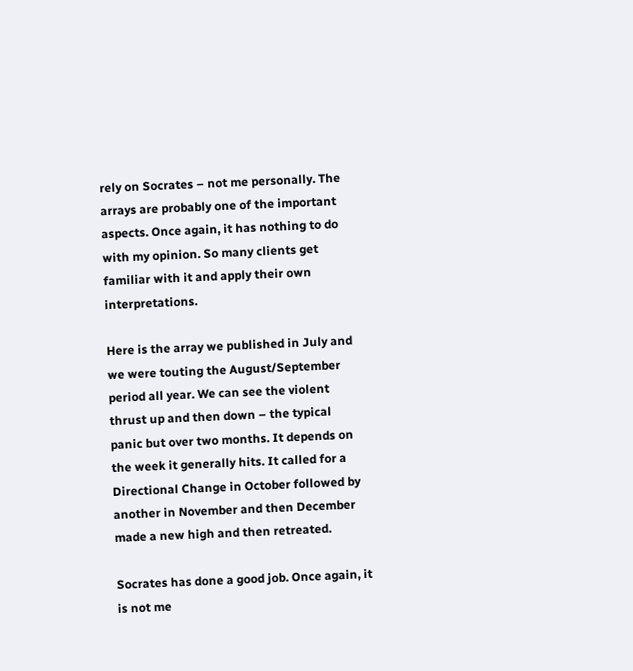rely on Socrates – not me personally. The arrays are probably one of the important aspects. Once again, it has nothing to do with my opinion. So many clients get familiar with it and apply their own interpretations.

Here is the array we published in July and we were touting the August/September period all year. We can see the violent thrust up and then down – the typical panic but over two months. It depends on the week it generally hits. It called for a Directional Change in October followed by another in November and then December made a new high and then retreated.

Socrates has done a good job. Once again, it is not me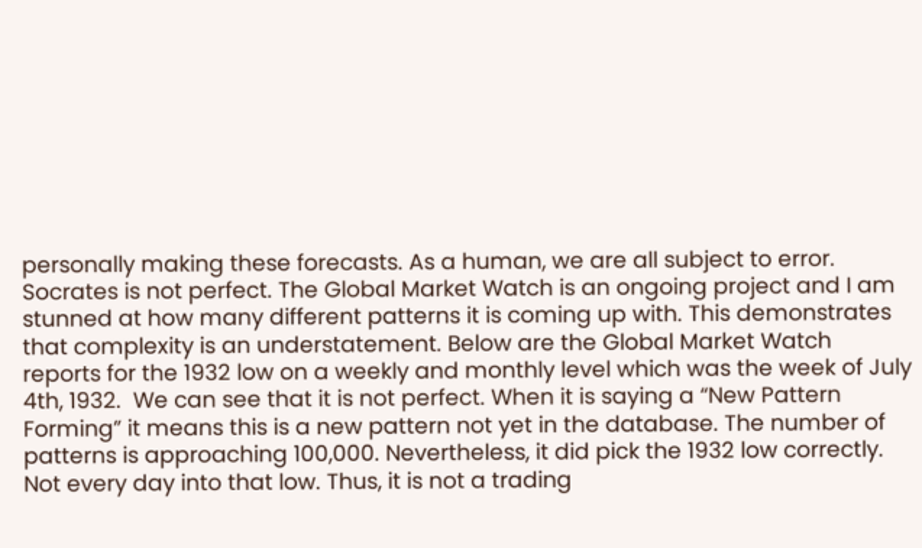personally making these forecasts. As a human, we are all subject to error. Socrates is not perfect. The Global Market Watch is an ongoing project and I am stunned at how many different patterns it is coming up with. This demonstrates that complexity is an understatement. Below are the Global Market Watch reports for the 1932 low on a weekly and monthly level which was the week of July 4th, 1932.  We can see that it is not perfect. When it is saying a “New Pattern Forming” it means this is a new pattern not yet in the database. The number of patterns is approaching 100,000. Nevertheless, it did pick the 1932 low correctly. Not every day into that low. Thus, it is not a trading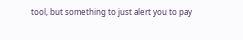tool, but something to just alert you to pay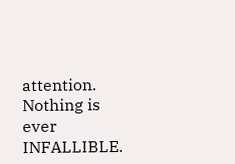attention. Nothing is ever INFALLIBLE.